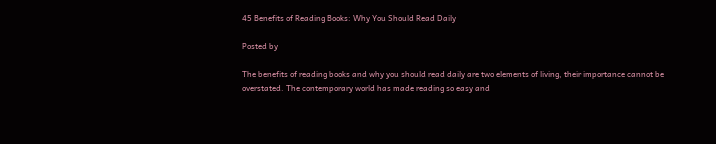45 Benefits of Reading Books: Why You Should Read Daily

Posted by

The benefits of reading books and why you should read daily are two elements of living, their importance cannot be overstated. The contemporary world has made reading so easy and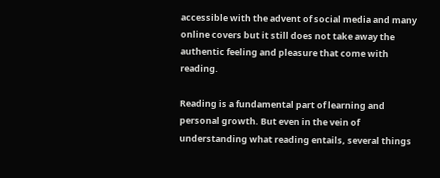accessible with the advent of social media and many online covers but it still does not take away the authentic feeling and pleasure that come with reading.

Reading is a fundamental part of learning and personal growth. But even in the vein of understanding what reading entails, several things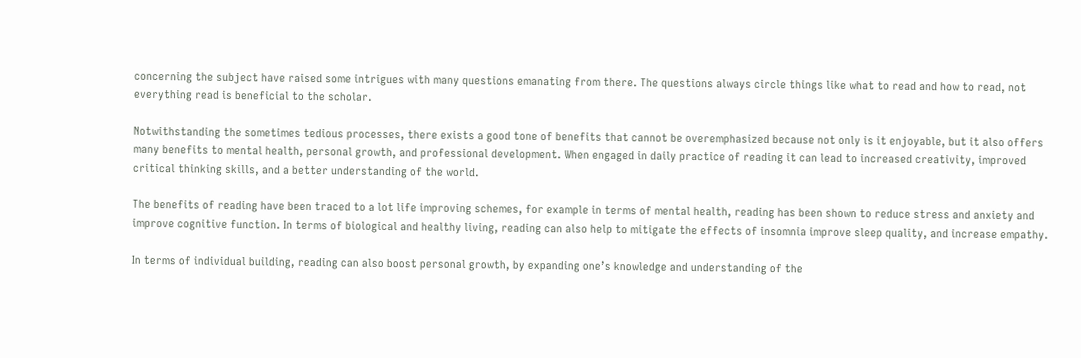concerning the subject have raised some intrigues with many questions emanating from there. The questions always circle things like what to read and how to read, not everything read is beneficial to the scholar.

Notwithstanding the sometimes tedious processes, there exists a good tone of benefits that cannot be overemphasized because not only is it enjoyable, but it also offers many benefits to mental health, personal growth, and professional development. When engaged in daily practice of reading it can lead to increased creativity, improved critical thinking skills, and a better understanding of the world.

The benefits of reading have been traced to a lot life improving schemes, for example in terms of mental health, reading has been shown to reduce stress and anxiety and improve cognitive function. In terms of biological and healthy living, reading can also help to mitigate the effects of insomnia improve sleep quality, and increase empathy.

In terms of individual building, reading can also boost personal growth, by expanding one’s knowledge and understanding of the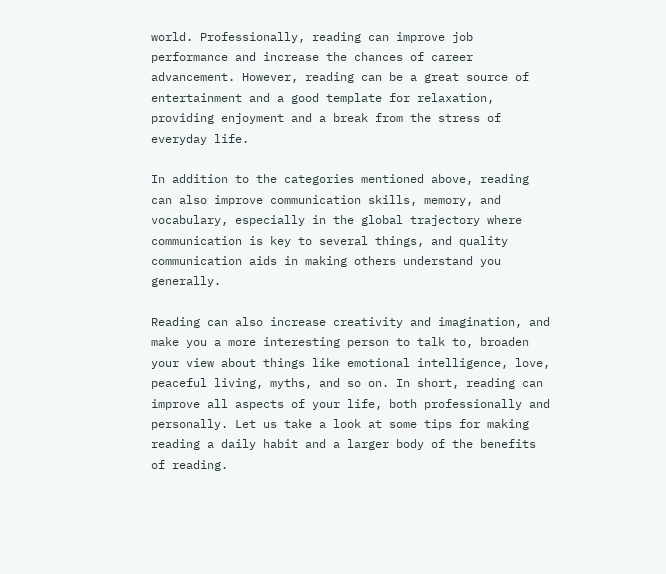world. Professionally, reading can improve job performance and increase the chances of career advancement. However, reading can be a great source of entertainment and a good template for relaxation, providing enjoyment and a break from the stress of everyday life.

In addition to the categories mentioned above, reading can also improve communication skills, memory, and vocabulary, especially in the global trajectory where communication is key to several things, and quality communication aids in making others understand you generally.

Reading can also increase creativity and imagination, and make you a more interesting person to talk to, broaden your view about things like emotional intelligence, love, peaceful living, myths, and so on. In short, reading can improve all aspects of your life, both professionally and personally. Let us take a look at some tips for making reading a daily habit and a larger body of the benefits of reading.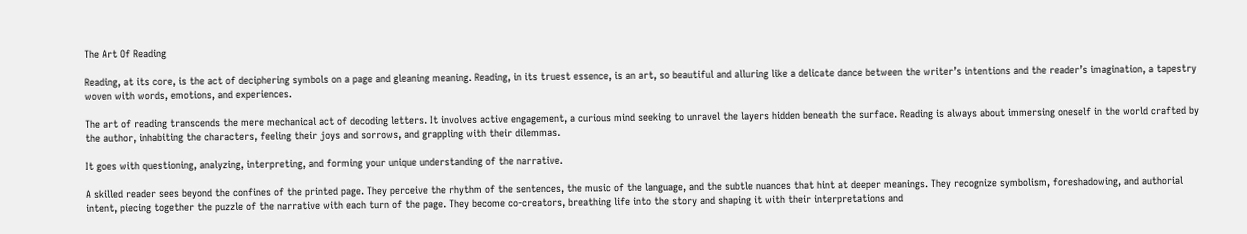The Art Of Reading

Reading, at its core, is the act of deciphering symbols on a page and gleaning meaning. Reading, in its truest essence, is an art, so beautiful and alluring like a delicate dance between the writer’s intentions and the reader’s imagination, a tapestry woven with words, emotions, and experiences.

The art of reading transcends the mere mechanical act of decoding letters. It involves active engagement, a curious mind seeking to unravel the layers hidden beneath the surface. Reading is always about immersing oneself in the world crafted by the author, inhabiting the characters, feeling their joys and sorrows, and grappling with their dilemmas.

It goes with questioning, analyzing, interpreting, and forming your unique understanding of the narrative.

A skilled reader sees beyond the confines of the printed page. They perceive the rhythm of the sentences, the music of the language, and the subtle nuances that hint at deeper meanings. They recognize symbolism, foreshadowing, and authorial intent, piecing together the puzzle of the narrative with each turn of the page. They become co-creators, breathing life into the story and shaping it with their interpretations and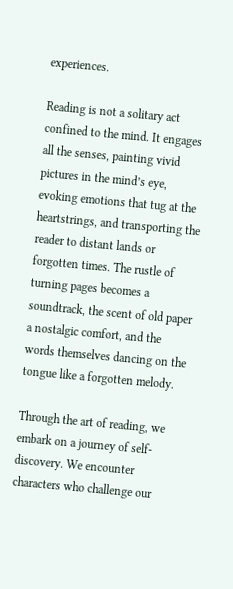experiences.

Reading is not a solitary act confined to the mind. It engages all the senses, painting vivid pictures in the mind’s eye, evoking emotions that tug at the heartstrings, and transporting the reader to distant lands or forgotten times. The rustle of turning pages becomes a soundtrack, the scent of old paper a nostalgic comfort, and the words themselves dancing on the tongue like a forgotten melody.

Through the art of reading, we embark on a journey of self-discovery. We encounter characters who challenge our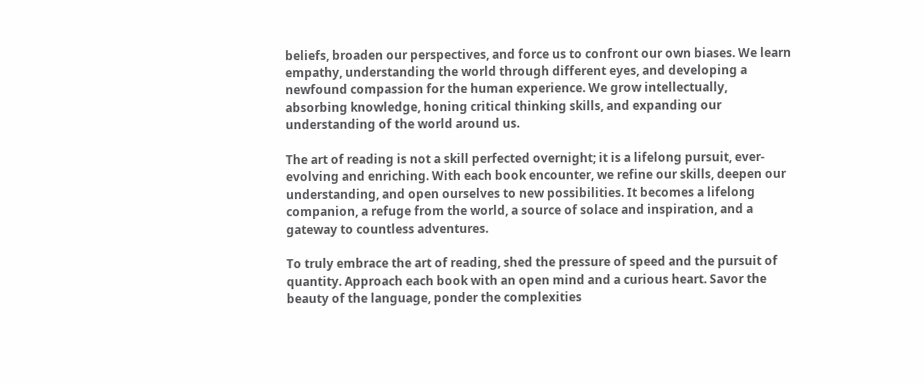beliefs, broaden our perspectives, and force us to confront our own biases. We learn empathy, understanding the world through different eyes, and developing a newfound compassion for the human experience. We grow intellectually, absorbing knowledge, honing critical thinking skills, and expanding our understanding of the world around us.

The art of reading is not a skill perfected overnight; it is a lifelong pursuit, ever-evolving and enriching. With each book encounter, we refine our skills, deepen our understanding, and open ourselves to new possibilities. It becomes a lifelong companion, a refuge from the world, a source of solace and inspiration, and a gateway to countless adventures.

To truly embrace the art of reading, shed the pressure of speed and the pursuit of quantity. Approach each book with an open mind and a curious heart. Savor the beauty of the language, ponder the complexities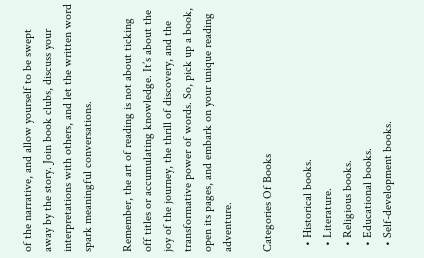of the narrative, and allow yourself to be swept away by the story. Join book clubs, discuss your interpretations with others, and let the written word spark meaningful conversations.

Remember, the art of reading is not about ticking off titles or accumulating knowledge. It’s about the joy of the journey, the thrill of discovery, and the transformative power of words. So, pick up a book, open its pages, and embark on your unique reading adventure.

Categories Of Books

  • Historical books.
  • Literature.
  • Religious books.
  • Educational books.
  • Self-development books.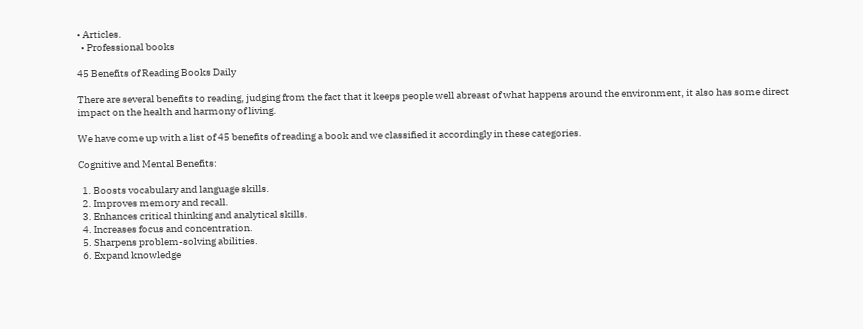• Articles.
  • Professional books

45 Benefits of Reading Books Daily

There are several benefits to reading, judging from the fact that it keeps people well abreast of what happens around the environment, it also has some direct impact on the health and harmony of living.

We have come up with a list of 45 benefits of reading a book and we classified it accordingly in these categories.

Cognitive and Mental Benefits:

  1. Boosts vocabulary and language skills.
  2. Improves memory and recall.
  3. Enhances critical thinking and analytical skills.
  4. Increases focus and concentration.
  5. Sharpens problem-solving abilities.
  6. Expand knowledge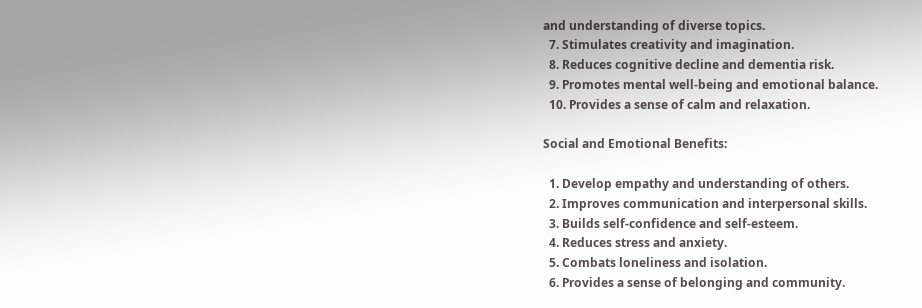and understanding of diverse topics.
  7. Stimulates creativity and imagination.
  8. Reduces cognitive decline and dementia risk.
  9. Promotes mental well-being and emotional balance.
  10. Provides a sense of calm and relaxation.

Social and Emotional Benefits:

  1. Develop empathy and understanding of others.
  2. Improves communication and interpersonal skills.
  3. Builds self-confidence and self-esteem.
  4. Reduces stress and anxiety.
  5. Combats loneliness and isolation.
  6. Provides a sense of belonging and community.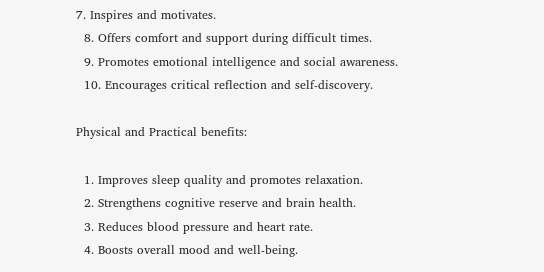7. Inspires and motivates.
  8. Offers comfort and support during difficult times.
  9. Promotes emotional intelligence and social awareness.
  10. Encourages critical reflection and self-discovery.

Physical and Practical benefits:

  1. Improves sleep quality and promotes relaxation.
  2. Strengthens cognitive reserve and brain health.
  3. Reduces blood pressure and heart rate.
  4. Boosts overall mood and well-being.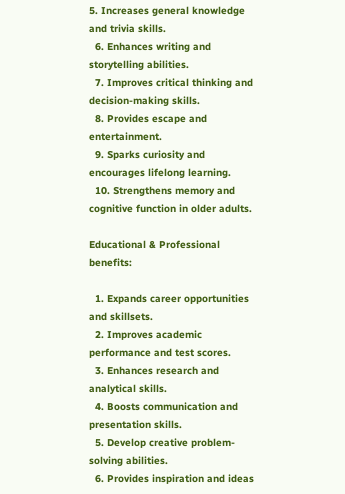5. Increases general knowledge and trivia skills.
  6. Enhances writing and storytelling abilities.
  7. Improves critical thinking and decision-making skills.
  8. Provides escape and entertainment.
  9. Sparks curiosity and encourages lifelong learning.
  10. Strengthens memory and cognitive function in older adults.

Educational & Professional benefits:

  1. Expands career opportunities and skillsets.
  2. Improves academic performance and test scores.
  3. Enhances research and analytical skills.
  4. Boosts communication and presentation skills.
  5. Develop creative problem-solving abilities.
  6. Provides inspiration and ideas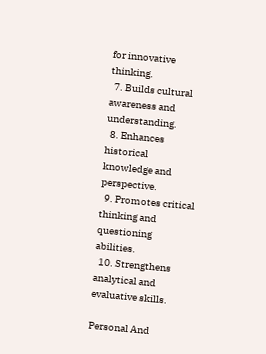for innovative thinking.
  7. Builds cultural awareness and understanding.
  8. Enhances historical knowledge and perspective.
  9. Promotes critical thinking and questioning abilities.
  10. Strengthens analytical and evaluative skills.

Personal And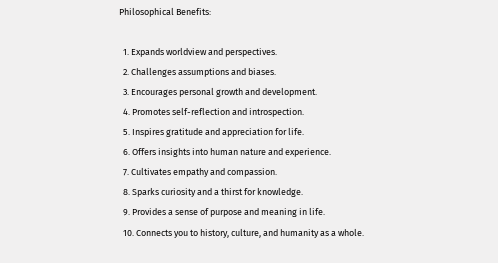Philosophical Benefits:

  1. Expands worldview and perspectives.
  2. Challenges assumptions and biases.
  3. Encourages personal growth and development.
  4. Promotes self-reflection and introspection.
  5. Inspires gratitude and appreciation for life.
  6. Offers insights into human nature and experience.
  7. Cultivates empathy and compassion.
  8. Sparks curiosity and a thirst for knowledge.
  9. Provides a sense of purpose and meaning in life.
  10. Connects you to history, culture, and humanity as a whole.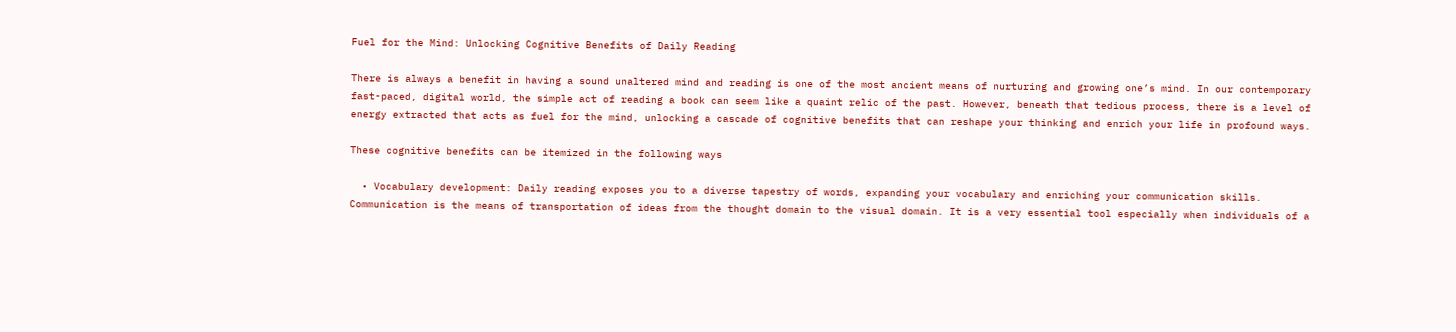Fuel for the Mind: Unlocking Cognitive Benefits of Daily Reading

There is always a benefit in having a sound unaltered mind and reading is one of the most ancient means of nurturing and growing one’s mind. In our contemporary fast-paced, digital world, the simple act of reading a book can seem like a quaint relic of the past. However, beneath that tedious process, there is a level of energy extracted that acts as fuel for the mind, unlocking a cascade of cognitive benefits that can reshape your thinking and enrich your life in profound ways.

These cognitive benefits can be itemized in the following ways

  • Vocabulary development: Daily reading exposes you to a diverse tapestry of words, expanding your vocabulary and enriching your communication skills. Communication is the means of transportation of ideas from the thought domain to the visual domain. It is a very essential tool especially when individuals of a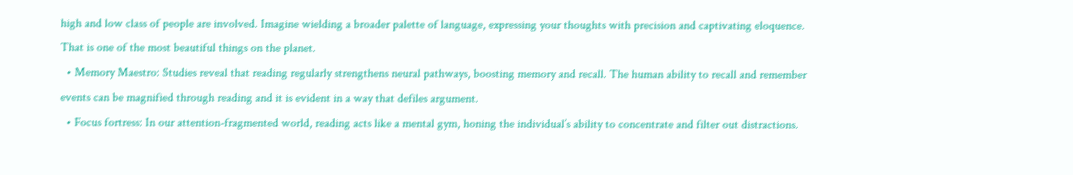high and low class of people are involved. Imagine wielding a broader palette of language, expressing your thoughts with precision and captivating eloquence. That is one of the most beautiful things on the planet.
  • Memory Maestro: Studies reveal that reading regularly strengthens neural pathways, boosting memory and recall. The human ability to recall and remember events can be magnified through reading and it is evident in a way that defiles argument.
  • Focus fortress: In our attention-fragmented world, reading acts like a mental gym, honing the individual’s ability to concentrate and filter out distractions.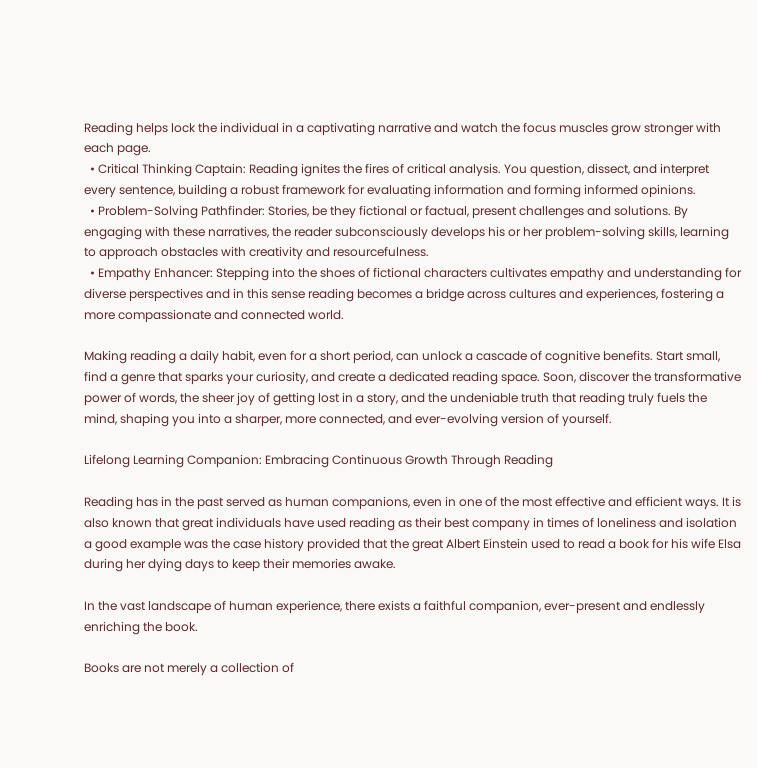Reading helps lock the individual in a captivating narrative and watch the focus muscles grow stronger with each page.
  • Critical Thinking Captain: Reading ignites the fires of critical analysis. You question, dissect, and interpret every sentence, building a robust framework for evaluating information and forming informed opinions.
  • Problem-Solving Pathfinder: Stories, be they fictional or factual, present challenges and solutions. By engaging with these narratives, the reader subconsciously develops his or her problem-solving skills, learning to approach obstacles with creativity and resourcefulness.
  • Empathy Enhancer: Stepping into the shoes of fictional characters cultivates empathy and understanding for diverse perspectives and in this sense reading becomes a bridge across cultures and experiences, fostering a more compassionate and connected world.

Making reading a daily habit, even for a short period, can unlock a cascade of cognitive benefits. Start small, find a genre that sparks your curiosity, and create a dedicated reading space. Soon, discover the transformative power of words, the sheer joy of getting lost in a story, and the undeniable truth that reading truly fuels the mind, shaping you into a sharper, more connected, and ever-evolving version of yourself.

Lifelong Learning Companion: Embracing Continuous Growth Through Reading

Reading has in the past served as human companions, even in one of the most effective and efficient ways. It is also known that great individuals have used reading as their best company in times of loneliness and isolation a good example was the case history provided that the great Albert Einstein used to read a book for his wife Elsa during her dying days to keep their memories awake.

In the vast landscape of human experience, there exists a faithful companion, ever-present and endlessly enriching the book.

Books are not merely a collection of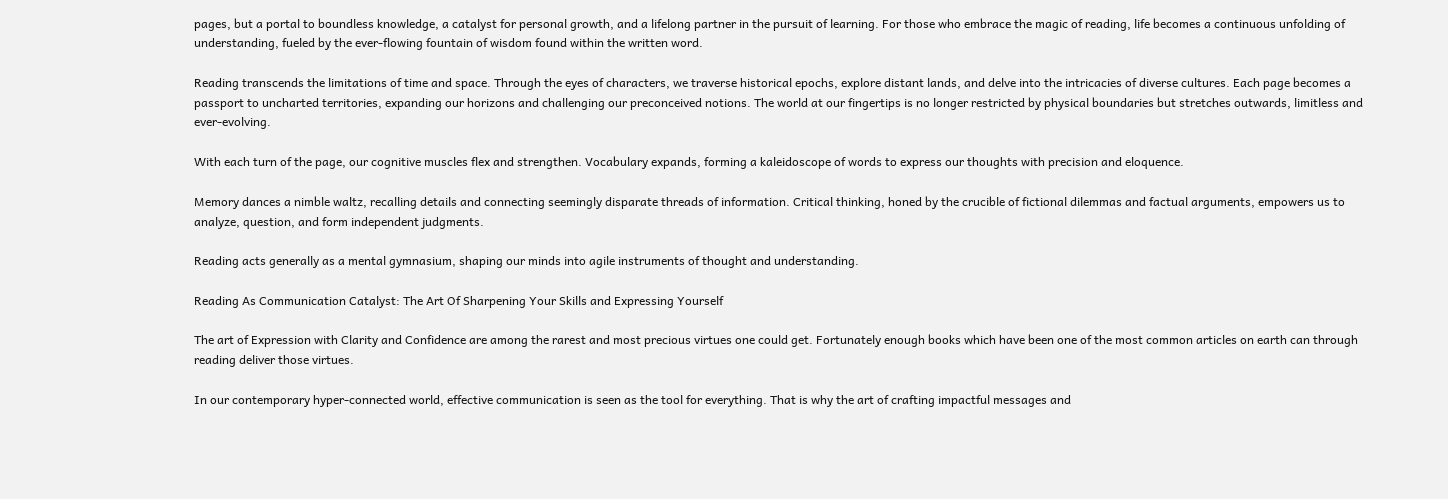pages, but a portal to boundless knowledge, a catalyst for personal growth, and a lifelong partner in the pursuit of learning. For those who embrace the magic of reading, life becomes a continuous unfolding of understanding, fueled by the ever-flowing fountain of wisdom found within the written word.

Reading transcends the limitations of time and space. Through the eyes of characters, we traverse historical epochs, explore distant lands, and delve into the intricacies of diverse cultures. Each page becomes a passport to uncharted territories, expanding our horizons and challenging our preconceived notions. The world at our fingertips is no longer restricted by physical boundaries but stretches outwards, limitless and ever-evolving.

With each turn of the page, our cognitive muscles flex and strengthen. Vocabulary expands, forming a kaleidoscope of words to express our thoughts with precision and eloquence.

Memory dances a nimble waltz, recalling details and connecting seemingly disparate threads of information. Critical thinking, honed by the crucible of fictional dilemmas and factual arguments, empowers us to analyze, question, and form independent judgments.

Reading acts generally as a mental gymnasium, shaping our minds into agile instruments of thought and understanding.

Reading As Communication Catalyst: The Art Of Sharpening Your Skills and Expressing Yourself

The art of Expression with Clarity and Confidence are among the rarest and most precious virtues one could get. Fortunately enough books which have been one of the most common articles on earth can through reading deliver those virtues.

In our contemporary hyper-connected world, effective communication is seen as the tool for everything. That is why the art of crafting impactful messages and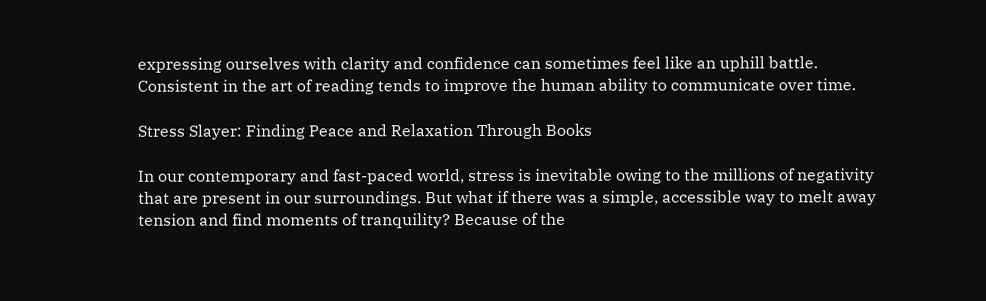expressing ourselves with clarity and confidence can sometimes feel like an uphill battle. Consistent in the art of reading tends to improve the human ability to communicate over time.

Stress Slayer: Finding Peace and Relaxation Through Books

In our contemporary and fast-paced world, stress is inevitable owing to the millions of negativity that are present in our surroundings. But what if there was a simple, accessible way to melt away tension and find moments of tranquility? Because of the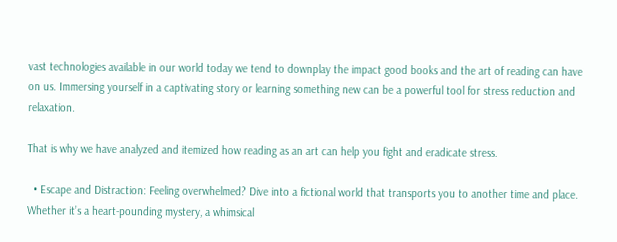vast technologies available in our world today we tend to downplay the impact good books and the art of reading can have on us. Immersing yourself in a captivating story or learning something new can be a powerful tool for stress reduction and relaxation.

That is why we have analyzed and itemized how reading as an art can help you fight and eradicate stress.

  • Escape and Distraction: Feeling overwhelmed? Dive into a fictional world that transports you to another time and place. Whether it’s a heart-pounding mystery, a whimsical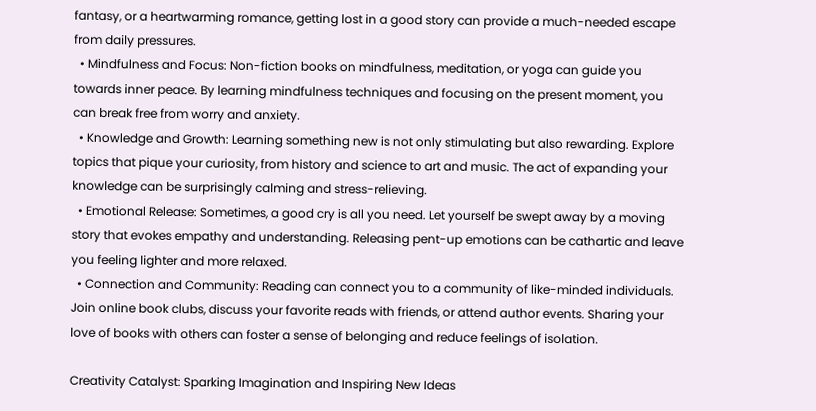fantasy, or a heartwarming romance, getting lost in a good story can provide a much-needed escape from daily pressures.
  • Mindfulness and Focus: Non-fiction books on mindfulness, meditation, or yoga can guide you towards inner peace. By learning mindfulness techniques and focusing on the present moment, you can break free from worry and anxiety.
  • Knowledge and Growth: Learning something new is not only stimulating but also rewarding. Explore topics that pique your curiosity, from history and science to art and music. The act of expanding your knowledge can be surprisingly calming and stress-relieving.
  • Emotional Release: Sometimes, a good cry is all you need. Let yourself be swept away by a moving story that evokes empathy and understanding. Releasing pent-up emotions can be cathartic and leave you feeling lighter and more relaxed.
  • Connection and Community: Reading can connect you to a community of like-minded individuals. Join online book clubs, discuss your favorite reads with friends, or attend author events. Sharing your love of books with others can foster a sense of belonging and reduce feelings of isolation.

Creativity Catalyst: Sparking Imagination and Inspiring New Ideas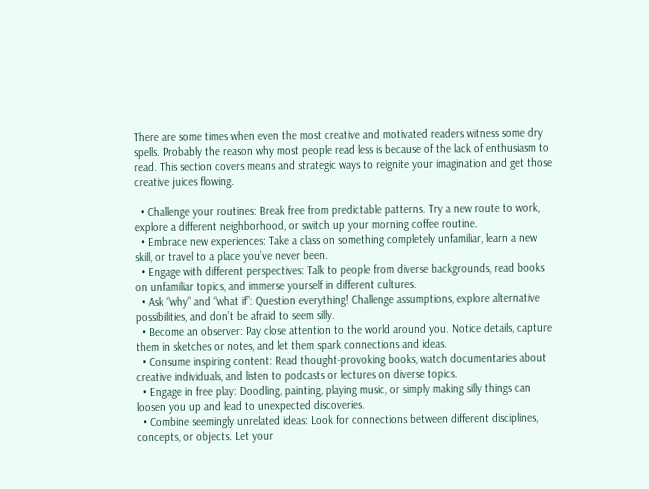There are some times when even the most creative and motivated readers witness some dry spells. Probably the reason why most people read less is because of the lack of enthusiasm to read. This section covers means and strategic ways to reignite your imagination and get those creative juices flowing.

  • Challenge your routines: Break free from predictable patterns. Try a new route to work, explore a different neighborhood, or switch up your morning coffee routine.
  • Embrace new experiences: Take a class on something completely unfamiliar, learn a new skill, or travel to a place you’ve never been.
  • Engage with different perspectives: Talk to people from diverse backgrounds, read books on unfamiliar topics, and immerse yourself in different cultures.
  • Ask “why” and “what if”: Question everything! Challenge assumptions, explore alternative possibilities, and don’t be afraid to seem silly.
  • Become an observer: Pay close attention to the world around you. Notice details, capture them in sketches or notes, and let them spark connections and ideas.
  • Consume inspiring content: Read thought-provoking books, watch documentaries about creative individuals, and listen to podcasts or lectures on diverse topics.
  • Engage in free play: Doodling, painting, playing music, or simply making silly things can loosen you up and lead to unexpected discoveries.
  • Combine seemingly unrelated ideas: Look for connections between different disciplines, concepts, or objects. Let your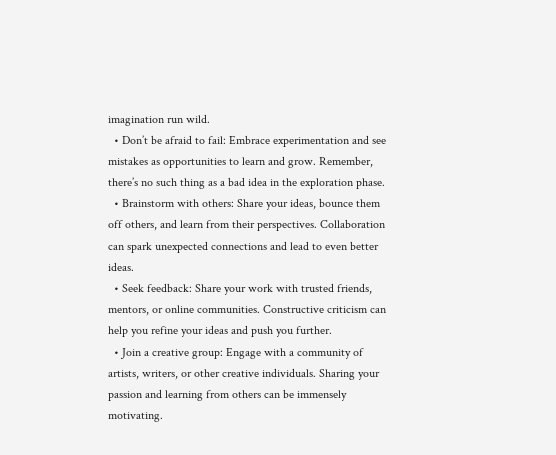imagination run wild.
  • Don’t be afraid to fail: Embrace experimentation and see mistakes as opportunities to learn and grow. Remember, there’s no such thing as a bad idea in the exploration phase.
  • Brainstorm with others: Share your ideas, bounce them off others, and learn from their perspectives. Collaboration can spark unexpected connections and lead to even better ideas.
  • Seek feedback: Share your work with trusted friends, mentors, or online communities. Constructive criticism can help you refine your ideas and push you further.
  • Join a creative group: Engage with a community of artists, writers, or other creative individuals. Sharing your passion and learning from others can be immensely motivating.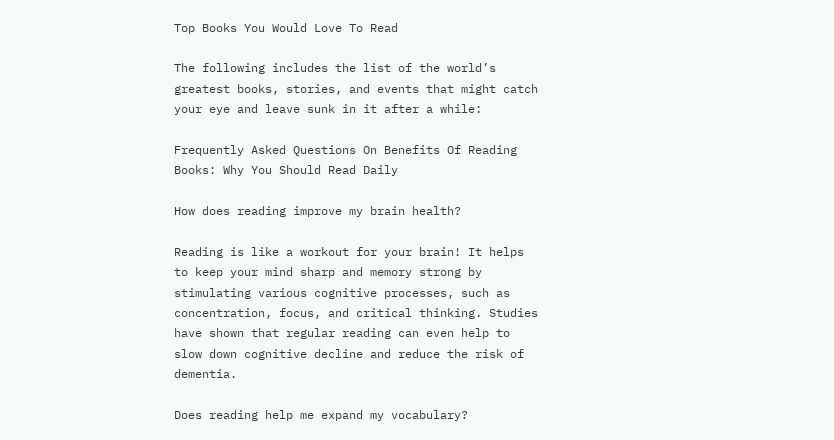Top Books You Would Love To Read

The following includes the list of the world’s greatest books, stories, and events that might catch your eye and leave sunk in it after a while:

Frequently Asked Questions On Benefits Of Reading Books: Why You Should Read Daily

How does reading improve my brain health?

Reading is like a workout for your brain! It helps to keep your mind sharp and memory strong by stimulating various cognitive processes, such as concentration, focus, and critical thinking. Studies have shown that regular reading can even help to slow down cognitive decline and reduce the risk of dementia.

Does reading help me expand my vocabulary?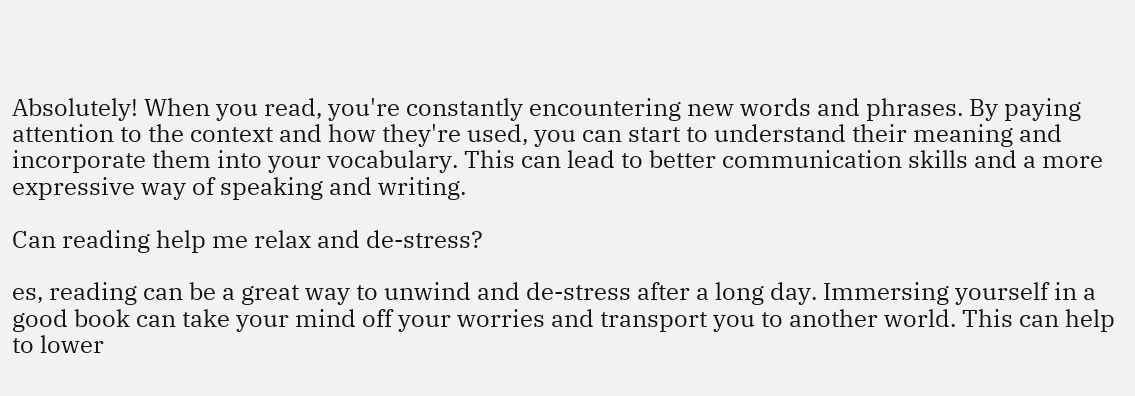Absolutely! When you read, you're constantly encountering new words and phrases. By paying attention to the context and how they're used, you can start to understand their meaning and incorporate them into your vocabulary. This can lead to better communication skills and a more expressive way of speaking and writing.

Can reading help me relax and de-stress?

es, reading can be a great way to unwind and de-stress after a long day. Immersing yourself in a good book can take your mind off your worries and transport you to another world. This can help to lower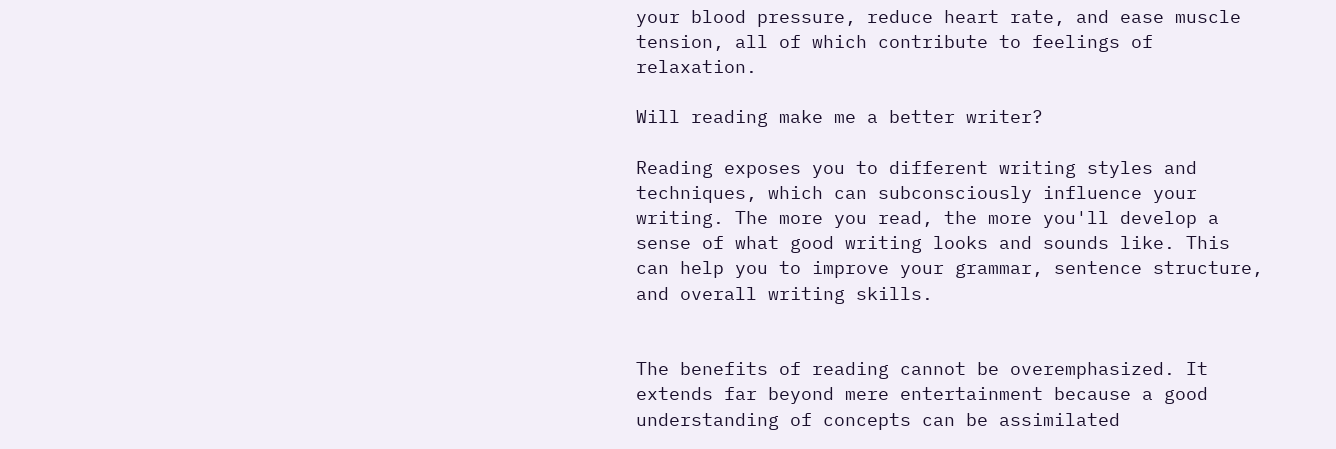your blood pressure, reduce heart rate, and ease muscle tension, all of which contribute to feelings of relaxation.

Will reading make me a better writer?

Reading exposes you to different writing styles and techniques, which can subconsciously influence your writing. The more you read, the more you'll develop a sense of what good writing looks and sounds like. This can help you to improve your grammar, sentence structure, and overall writing skills.


The benefits of reading cannot be overemphasized. It extends far beyond mere entertainment because a good understanding of concepts can be assimilated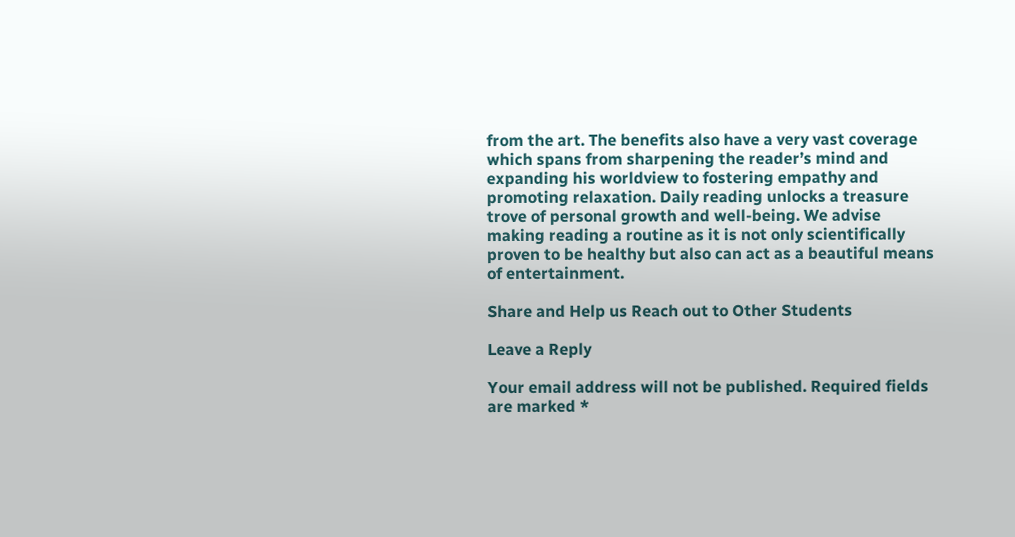from the art. The benefits also have a very vast coverage which spans from sharpening the reader’s mind and expanding his worldview to fostering empathy and promoting relaxation. Daily reading unlocks a treasure trove of personal growth and well-being. We advise making reading a routine as it is not only scientifically proven to be healthy but also can act as a beautiful means of entertainment.

Share and Help us Reach out to Other Students

Leave a Reply

Your email address will not be published. Required fields are marked *